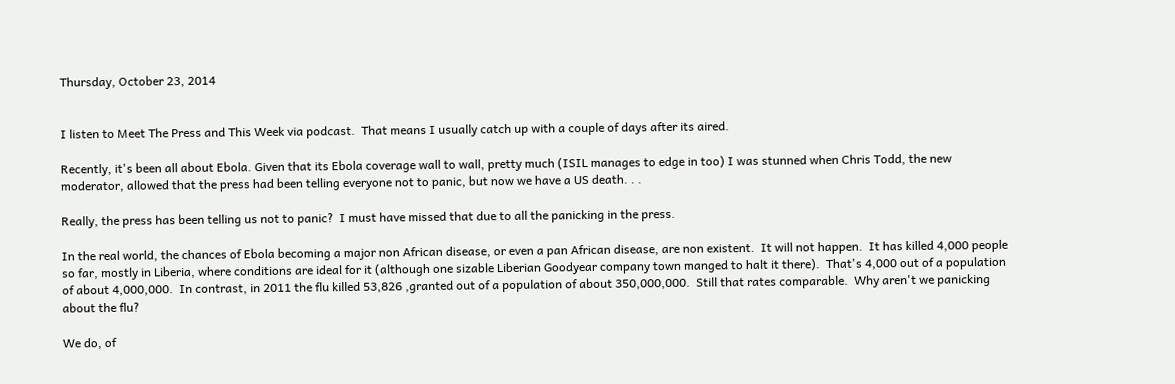Thursday, October 23, 2014


I listen to Meet The Press and This Week via podcast.  That means I usually catch up with a couple of days after its aired.

Recently, it's been all about Ebola. Given that its Ebola coverage wall to wall, pretty much (ISIL manages to edge in too) I was stunned when Chris Todd, the new moderator, allowed that the press had been telling everyone not to panic, but now we have a US death. . .

Really, the press has been telling us not to panic?  I must have missed that due to all the panicking in the press.

In the real world, the chances of Ebola becoming a major non African disease, or even a pan African disease, are non existent.  It will not happen.  It has killed 4,000 people so far, mostly in Liberia, where conditions are ideal for it (although one sizable Liberian Goodyear company town manged to halt it there).  That's 4,000 out of a population of about 4,000,000.  In contrast, in 2011 the flu killed 53,826 ,granted out of a population of about 350,000,000.  Still that rates comparable.  Why aren't we panicking about the flu?

We do, of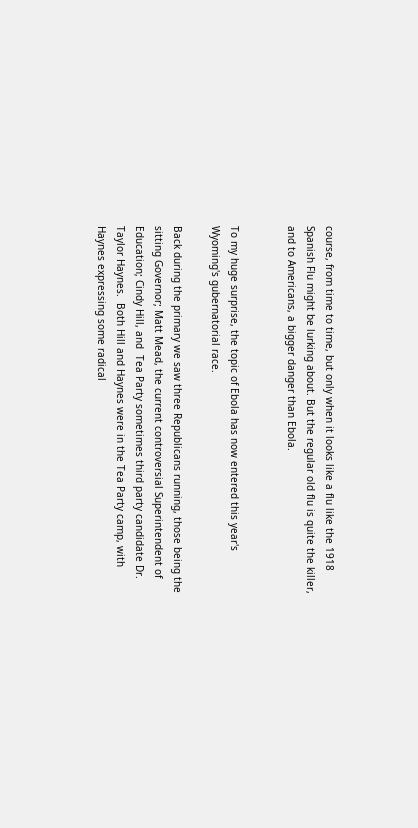course, from time to time, but only when it looks like a flu like the 1918 Spanish Flu might be lurking about. But the regular old flu is quite the killer, and to Americans, a bigger danger than Ebola.


To my huge surprise, the topic of Ebola has now entered this year's Wyoming's gubernatorial race.

Back during the primary we saw three Republicans running, those being the sitting Governor; Matt Mead, the current controversial Superintendent of Education; Cindy Hill, and  Tea Party sometimes third party candidate Dr. Taylor Haynes.  Both Hill and Haynes were in the Tea Party camp, with Haynes expressing some radical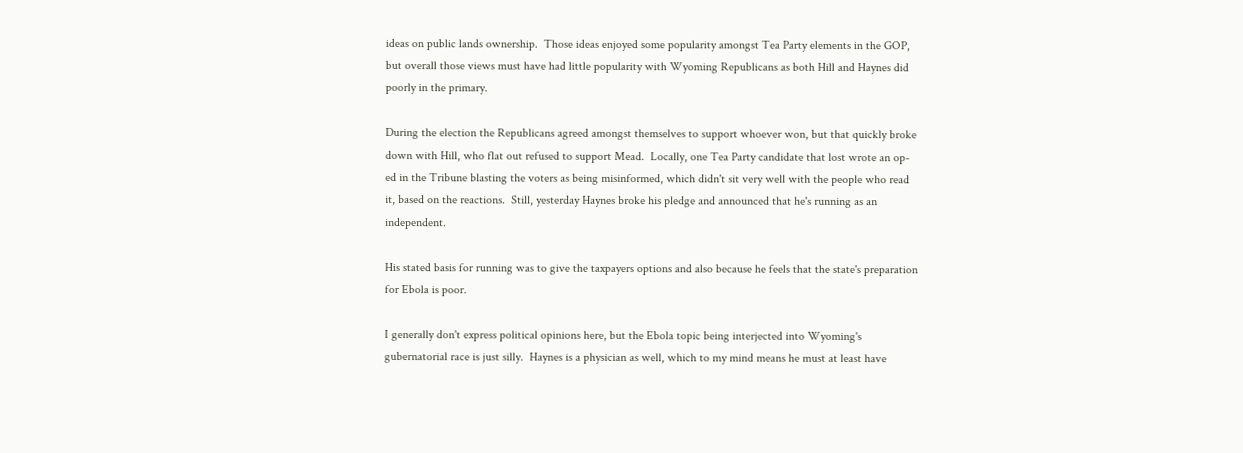ideas on public lands ownership.  Those ideas enjoyed some popularity amongst Tea Party elements in the GOP, but overall those views must have had little popularity with Wyoming Republicans as both Hill and Haynes did poorly in the primary.

During the election the Republicans agreed amongst themselves to support whoever won, but that quickly broke down with Hill, who flat out refused to support Mead.  Locally, one Tea Party candidate that lost wrote an op-ed in the Tribune blasting the voters as being misinformed, which didn't sit very well with the people who read it, based on the reactions.  Still, yesterday Haynes broke his pledge and announced that he's running as an independent.

His stated basis for running was to give the taxpayers options and also because he feels that the state's preparation for Ebola is poor.

I generally don't express political opinions here, but the Ebola topic being interjected into Wyoming's gubernatorial race is just silly.  Haynes is a physician as well, which to my mind means he must at least have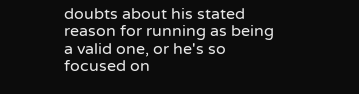doubts about his stated reason for running as being a valid one, or he's so focused on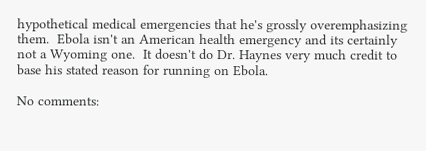hypothetical medical emergencies that he's grossly overemphasizing them.  Ebola isn't an American health emergency and its certainly not a Wyoming one.  It doesn't do Dr. Haynes very much credit to base his stated reason for running on Ebola.

No comments: